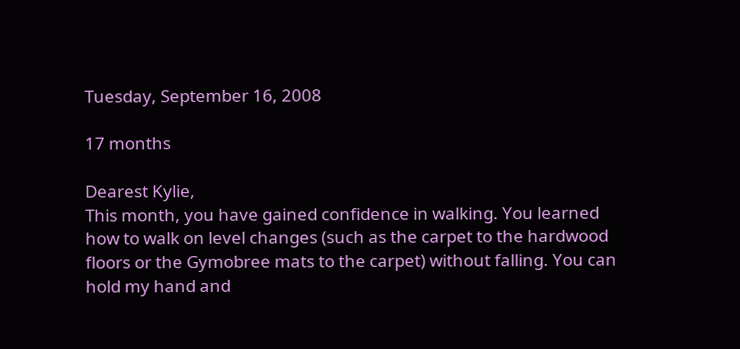Tuesday, September 16, 2008

17 months

Dearest Kylie,
This month, you have gained confidence in walking. You learned how to walk on level changes (such as the carpet to the hardwood floors or the Gymobree mats to the carpet) without falling. You can hold my hand and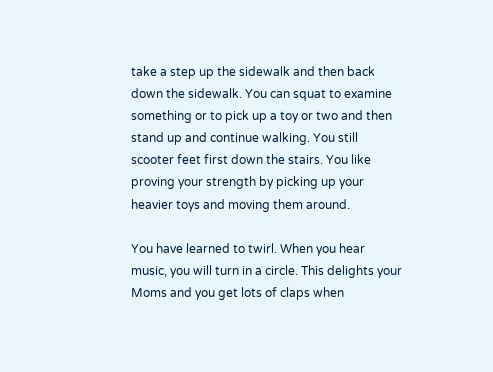take a step up the sidewalk and then back down the sidewalk. You can squat to examine something or to pick up a toy or two and then stand up and continue walking. You still scooter feet first down the stairs. You like proving your strength by picking up your heavier toys and moving them around.

You have learned to twirl. When you hear music, you will turn in a circle. This delights your Moms and you get lots of claps when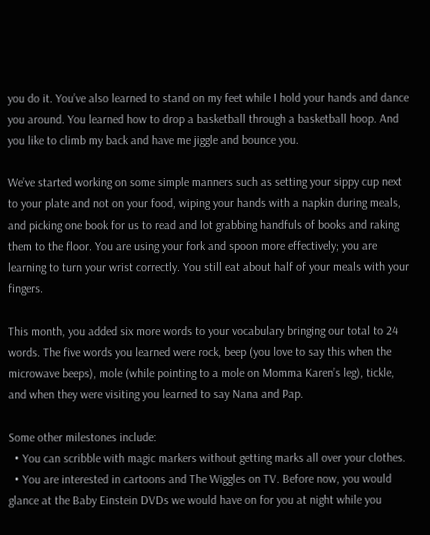you do it. You’ve also learned to stand on my feet while I hold your hands and dance you around. You learned how to drop a basketball through a basketball hoop. And you like to climb my back and have me jiggle and bounce you.

We’ve started working on some simple manners such as setting your sippy cup next to your plate and not on your food, wiping your hands with a napkin during meals, and picking one book for us to read and lot grabbing handfuls of books and raking them to the floor. You are using your fork and spoon more effectively; you are learning to turn your wrist correctly. You still eat about half of your meals with your fingers.

This month, you added six more words to your vocabulary bringing our total to 24 words. The five words you learned were rock, beep (you love to say this when the microwave beeps), mole (while pointing to a mole on Momma Karen’s leg), tickle, and when they were visiting you learned to say Nana and Pap.

Some other milestones include:
  • You can scribble with magic markers without getting marks all over your clothes.
  • You are interested in cartoons and The Wiggles on TV. Before now, you would glance at the Baby Einstein DVDs we would have on for you at night while you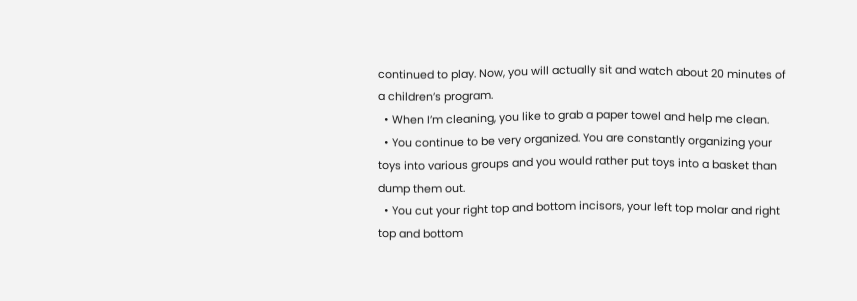continued to play. Now, you will actually sit and watch about 20 minutes of a children’s program.
  • When I’m cleaning, you like to grab a paper towel and help me clean.
  • You continue to be very organized. You are constantly organizing your toys into various groups and you would rather put toys into a basket than dump them out.
  • You cut your right top and bottom incisors, your left top molar and right top and bottom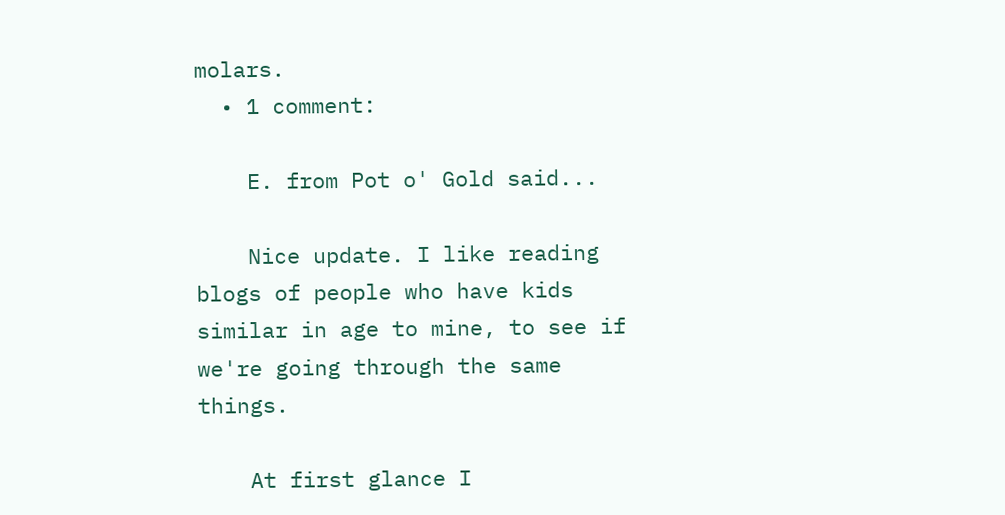molars.
  • 1 comment:

    E. from Pot o' Gold said...

    Nice update. I like reading blogs of people who have kids similar in age to mine, to see if we're going through the same things.

    At first glance I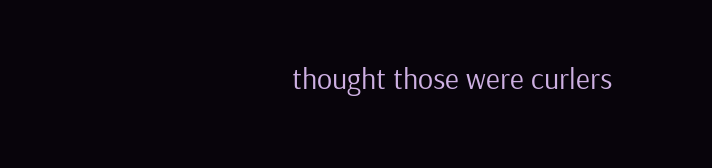thought those were curlers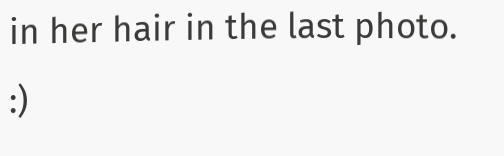in her hair in the last photo. :)